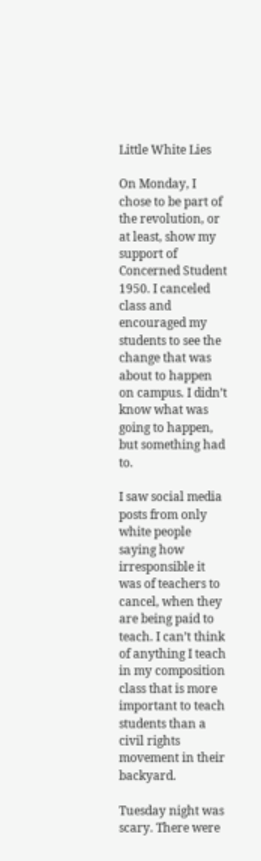Little White Lies

On Monday, I chose to be part of the revolution, or at least, show my support of Concerned Student 1950. I canceled class and encouraged my students to see the change that was about to happen on campus. I didn’t know what was going to happen, but something had to.

I saw social media posts from only white people saying how irresponsible it was of teachers to cancel, when they are being paid to teach. I can’t think of anything I teach in my composition class that is more important to teach students than a civil rights movement in their backyard.

Tuesday night was scary. There were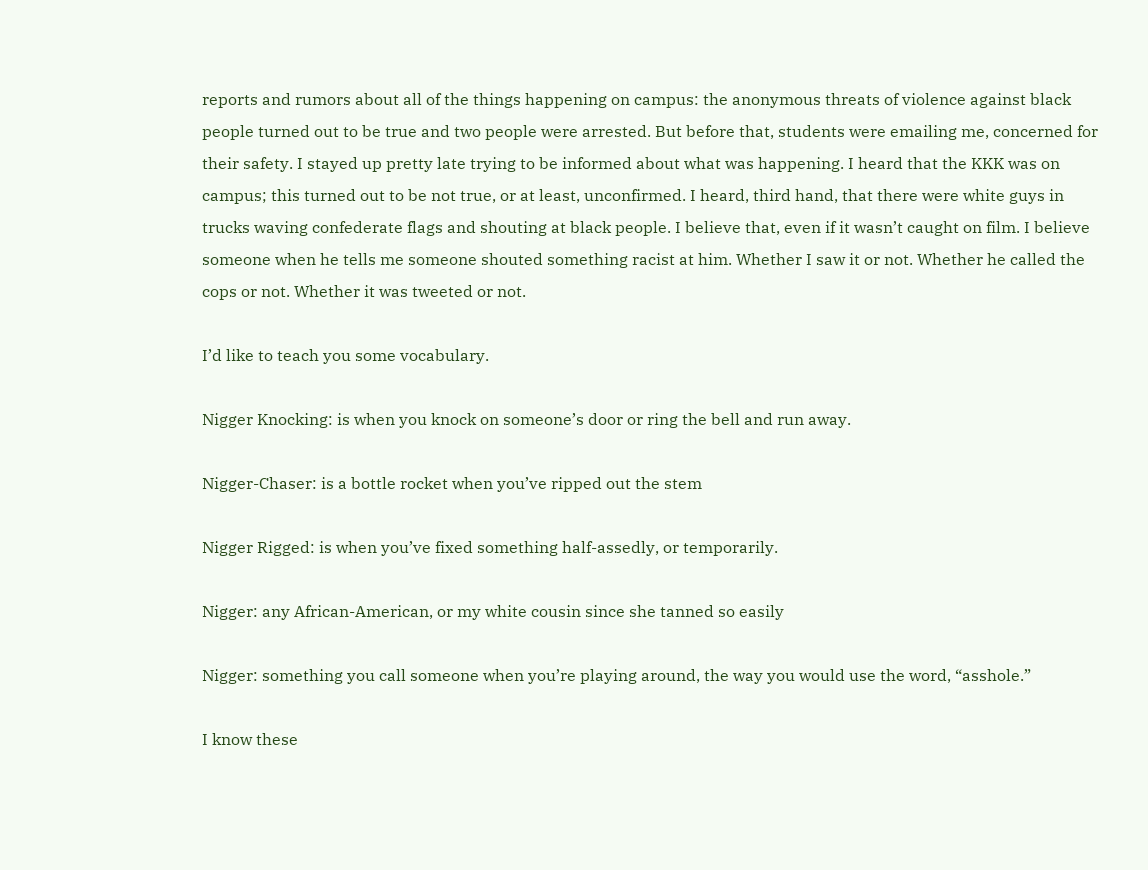reports and rumors about all of the things happening on campus: the anonymous threats of violence against black people turned out to be true and two people were arrested. But before that, students were emailing me, concerned for their safety. I stayed up pretty late trying to be informed about what was happening. I heard that the KKK was on campus; this turned out to be not true, or at least, unconfirmed. I heard, third hand, that there were white guys in trucks waving confederate flags and shouting at black people. I believe that, even if it wasn’t caught on film. I believe someone when he tells me someone shouted something racist at him. Whether I saw it or not. Whether he called the cops or not. Whether it was tweeted or not.

I’d like to teach you some vocabulary.

Nigger Knocking: is when you knock on someone’s door or ring the bell and run away.

Nigger-Chaser: is a bottle rocket when you’ve ripped out the stem

Nigger Rigged: is when you’ve fixed something half-assedly, or temporarily.

Nigger: any African-American, or my white cousin since she tanned so easily

Nigger: something you call someone when you’re playing around, the way you would use the word, “asshole.”

I know these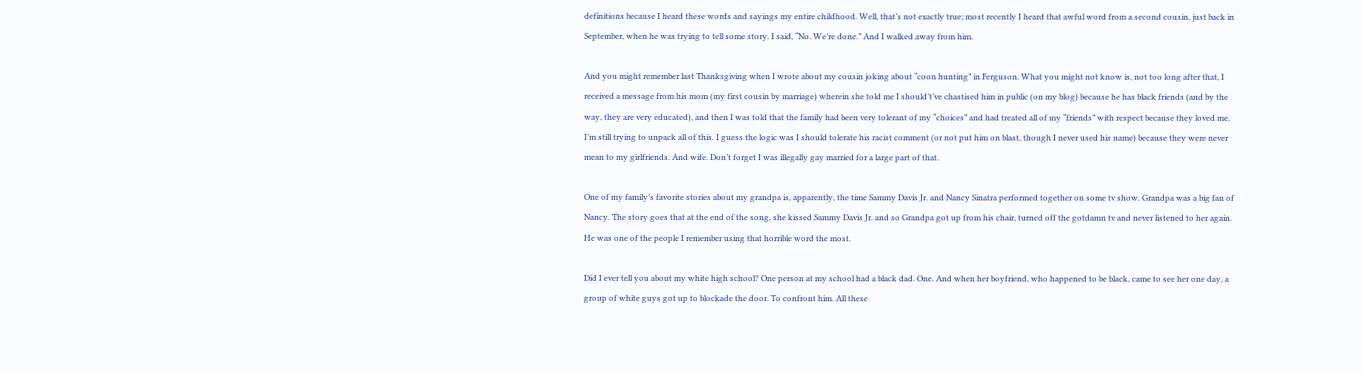definitions because I heard these words and sayings my entire childhood. Well, that’s not exactly true; most recently I heard that awful word from a second cousin, just back in September, when he was trying to tell some story. I said, “No. We’re done.” And I walked away from him.

And you might remember last Thanksgiving when I wrote about my cousin joking about “coon hunting” in Ferguson. What you might not know is, not too long after that, I received a message from his mom (my first cousin by marriage) wherein she told me I should’t’ve chastised him in public (on my blog) because he has black friends (and by the way, they are very educated), and then I was told that the family had been very tolerant of my “choices” and had treated all of my “friends” with respect because they loved me.  I’m still trying to unpack all of this. I guess the logic was I should tolerate his racist comment (or not put him on blast, though I never used his name) because they were never mean to my girlfriends. And wife. Don’t forget I was illegally gay married for a large part of that.

One of my family’s favorite stories about my grandpa is, apparently, the time Sammy Davis Jr. and Nancy Sinatra performed together on some tv show. Grandpa was a big fan of Nancy. The story goes that at the end of the song, she kissed Sammy Davis Jr. and so Grandpa got up from his chair, turned off the gotdamn tv and never listened to her again. He was one of the people I remember using that horrible word the most.

Did I ever tell you about my white high school? One person at my school had a black dad. One. And when her boyfriend, who happened to be black, came to see her one day, a group of white guys got up to blockade the door. To confront him. All these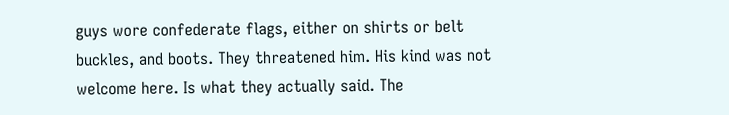guys wore confederate flags, either on shirts or belt buckles, and boots. They threatened him. His kind was not welcome here. Is what they actually said. The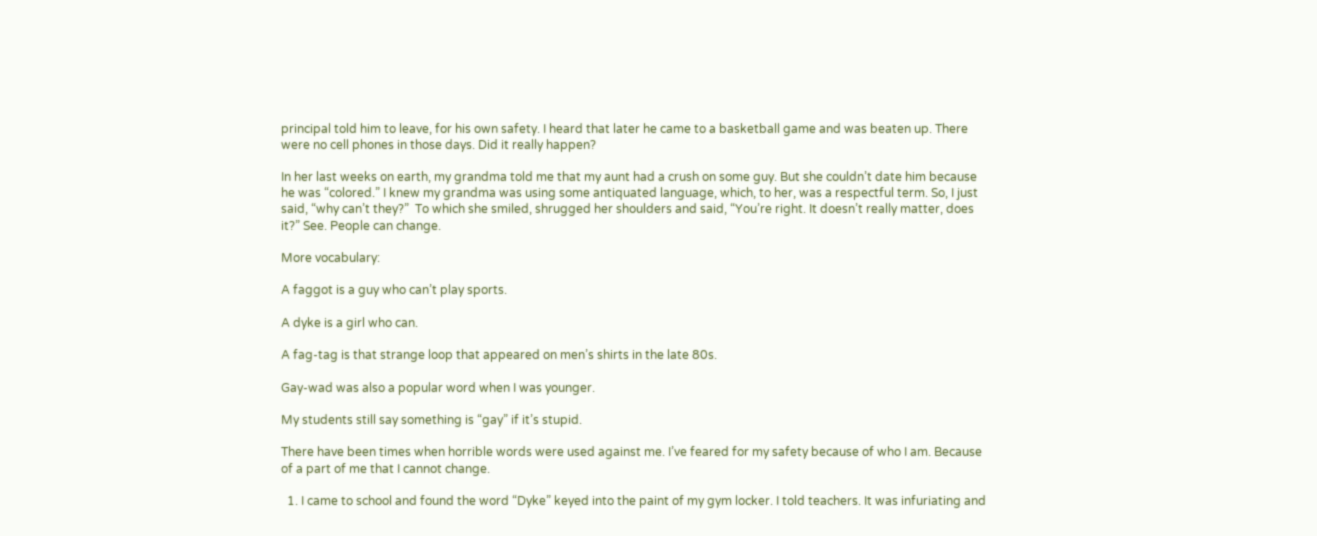principal told him to leave, for his own safety. I heard that later he came to a basketball game and was beaten up. There were no cell phones in those days. Did it really happen?

In her last weeks on earth, my grandma told me that my aunt had a crush on some guy. But she couldn’t date him because he was “colored.” I knew my grandma was using some antiquated language, which, to her, was a respectful term. So, I just said, “why can’t they?”  To which she smiled, shrugged her shoulders and said, “You’re right. It doesn’t really matter, does it?” See. People can change.

More vocabulary:

A faggot is a guy who can’t play sports.

A dyke is a girl who can.

A fag-tag is that strange loop that appeared on men’s shirts in the late 80s.

Gay-wad was also a popular word when I was younger.

My students still say something is “gay” if it’s stupid.

There have been times when horrible words were used against me. I’ve feared for my safety because of who I am. Because of a part of me that I cannot change.

  1. I came to school and found the word “Dyke” keyed into the paint of my gym locker. I told teachers. It was infuriating and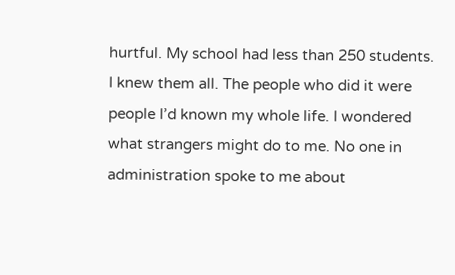hurtful. My school had less than 250 students. I knew them all. The people who did it were people I’d known my whole life. I wondered what strangers might do to me. No one in administration spoke to me about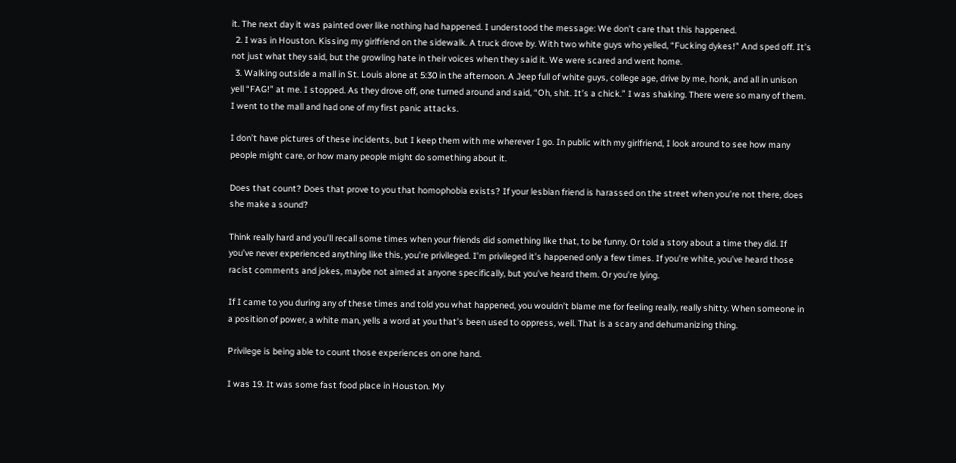it. The next day it was painted over like nothing had happened. I understood the message: We don’t care that this happened.
  2. I was in Houston. Kissing my girlfriend on the sidewalk. A truck drove by. With two white guys who yelled, “Fucking dykes!” And sped off. It’s not just what they said, but the growling hate in their voices when they said it. We were scared and went home.
  3. Walking outside a mall in St. Louis alone at 5:30 in the afternoon. A Jeep full of white guys, college age, drive by me, honk, and all in unison yell “FAG!” at me. I stopped. As they drove off, one turned around and said, “Oh, shit. It’s a chick.” I was shaking. There were so many of them. I went to the mall and had one of my first panic attacks.

I don’t have pictures of these incidents, but I keep them with me wherever I go. In public with my girlfriend, I look around to see how many people might care, or how many people might do something about it.

Does that count? Does that prove to you that homophobia exists? If your lesbian friend is harassed on the street when you’re not there, does she make a sound?

Think really hard and you’ll recall some times when your friends did something like that, to be funny. Or told a story about a time they did. If you’ve never experienced anything like this, you’re privileged. I’m privileged it’s happened only a few times. If you’re white, you’ve heard those racist comments and jokes, maybe not aimed at anyone specifically, but you’ve heard them. Or you’re lying.

If I came to you during any of these times and told you what happened, you wouldn’t blame me for feeling really, really shitty. When someone in a position of power, a white man, yells a word at you that’s been used to oppress, well. That is a scary and dehumanizing thing.

Privilege is being able to count those experiences on one hand.

I was 19. It was some fast food place in Houston. My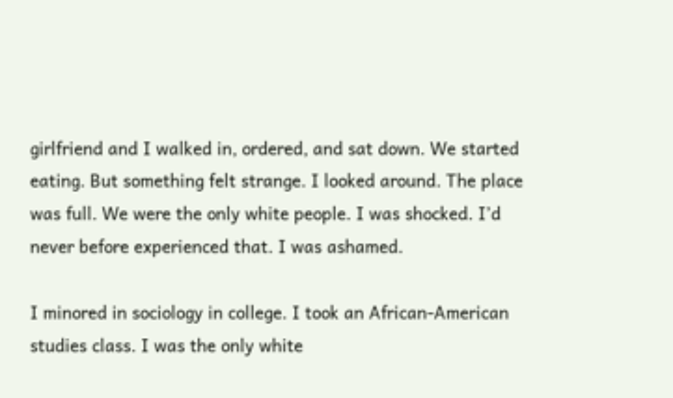girlfriend and I walked in, ordered, and sat down. We started eating. But something felt strange. I looked around. The place was full. We were the only white people. I was shocked. I’d never before experienced that. I was ashamed.

I minored in sociology in college. I took an African-American studies class. I was the only white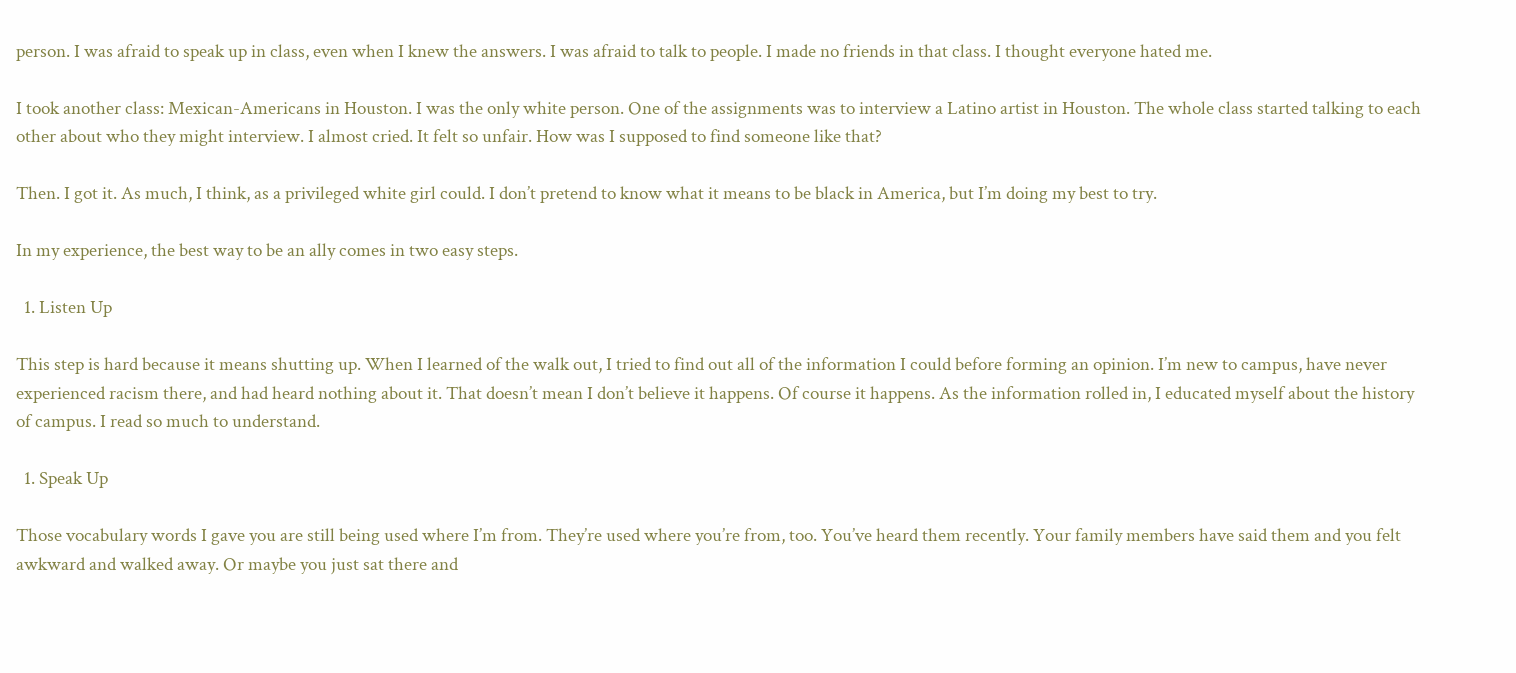person. I was afraid to speak up in class, even when I knew the answers. I was afraid to talk to people. I made no friends in that class. I thought everyone hated me.

I took another class: Mexican-Americans in Houston. I was the only white person. One of the assignments was to interview a Latino artist in Houston. The whole class started talking to each other about who they might interview. I almost cried. It felt so unfair. How was I supposed to find someone like that?

Then. I got it. As much, I think, as a privileged white girl could. I don’t pretend to know what it means to be black in America, but I’m doing my best to try.

In my experience, the best way to be an ally comes in two easy steps.

  1. Listen Up

This step is hard because it means shutting up. When I learned of the walk out, I tried to find out all of the information I could before forming an opinion. I’m new to campus, have never experienced racism there, and had heard nothing about it. That doesn’t mean I don’t believe it happens. Of course it happens. As the information rolled in, I educated myself about the history of campus. I read so much to understand.

  1. Speak Up

Those vocabulary words I gave you are still being used where I’m from. They’re used where you’re from, too. You’ve heard them recently. Your family members have said them and you felt awkward and walked away. Or maybe you just sat there and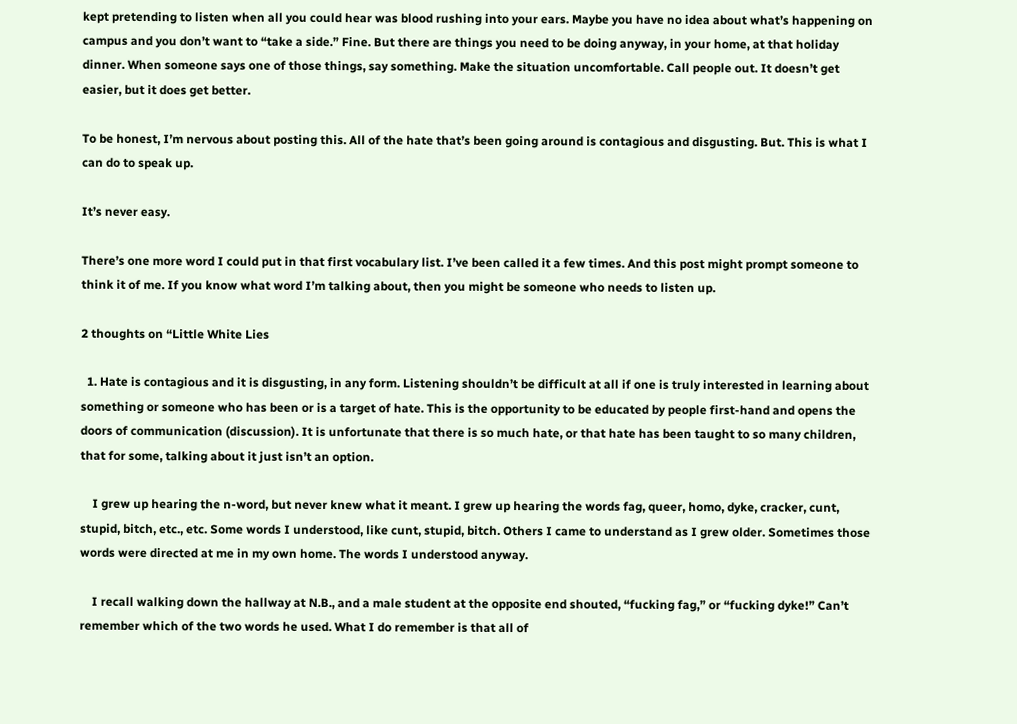kept pretending to listen when all you could hear was blood rushing into your ears. Maybe you have no idea about what’s happening on campus and you don’t want to “take a side.” Fine. But there are things you need to be doing anyway, in your home, at that holiday dinner. When someone says one of those things, say something. Make the situation uncomfortable. Call people out. It doesn’t get easier, but it does get better.

To be honest, I’m nervous about posting this. All of the hate that’s been going around is contagious and disgusting. But. This is what I can do to speak up.

It’s never easy.

There’s one more word I could put in that first vocabulary list. I’ve been called it a few times. And this post might prompt someone to think it of me. If you know what word I’m talking about, then you might be someone who needs to listen up.

2 thoughts on “Little White Lies

  1. Hate is contagious and it is disgusting, in any form. Listening shouldn’t be difficult at all if one is truly interested in learning about something or someone who has been or is a target of hate. This is the opportunity to be educated by people first-hand and opens the doors of communication (discussion). It is unfortunate that there is so much hate, or that hate has been taught to so many children, that for some, talking about it just isn’t an option.

    I grew up hearing the n-word, but never knew what it meant. I grew up hearing the words fag, queer, homo, dyke, cracker, cunt, stupid, bitch, etc., etc. Some words I understood, like cunt, stupid, bitch. Others I came to understand as I grew older. Sometimes those words were directed at me in my own home. The words I understood anyway.

    I recall walking down the hallway at N.B., and a male student at the opposite end shouted, “fucking fag,” or “fucking dyke!” Can’t remember which of the two words he used. What I do remember is that all of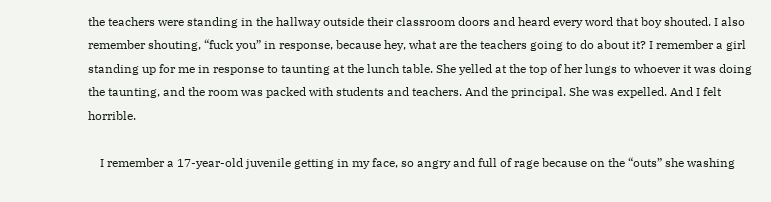the teachers were standing in the hallway outside their classroom doors and heard every word that boy shouted. I also remember shouting, “fuck you” in response, because hey, what are the teachers going to do about it? I remember a girl standing up for me in response to taunting at the lunch table. She yelled at the top of her lungs to whoever it was doing the taunting, and the room was packed with students and teachers. And the principal. She was expelled. And I felt horrible.

    I remember a 17-year-old juvenile getting in my face, so angry and full of rage because on the “outs” she washing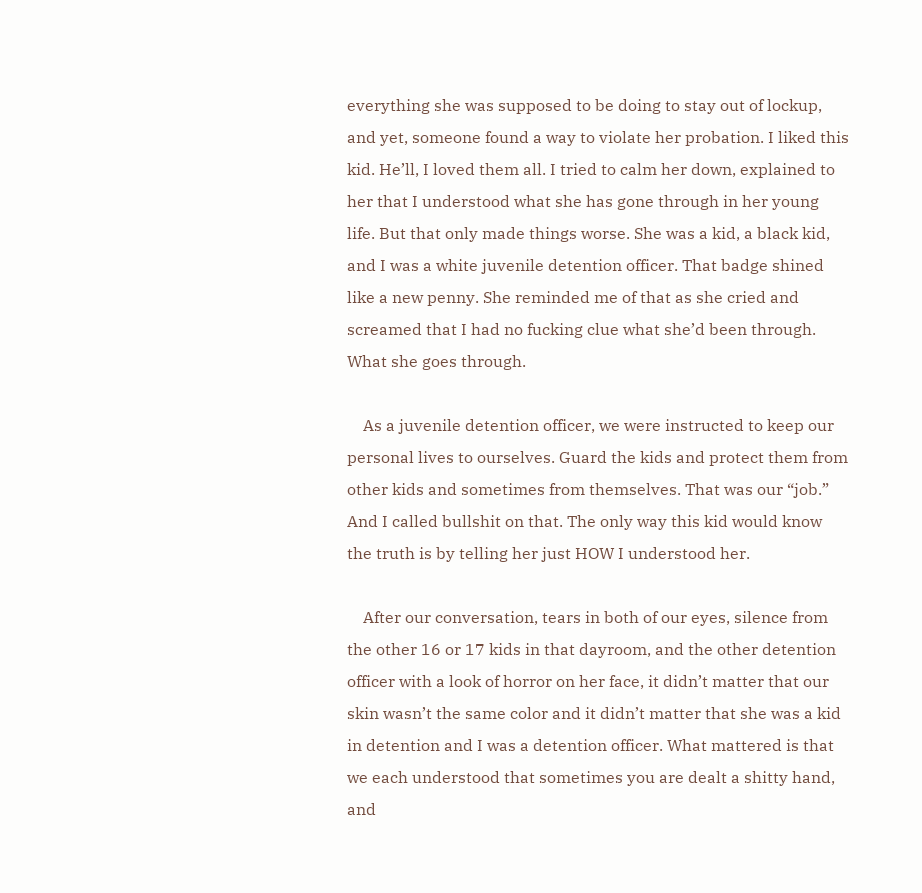everything she was supposed to be doing to stay out of lockup, and yet, someone found a way to violate her probation. I liked this kid. He’ll, I loved them all. I tried to calm her down, explained to her that I understood what she has gone through in her young life. But that only made things worse. She was a kid, a black kid, and I was a white juvenile detention officer. That badge shined like a new penny. She reminded me of that as she cried and screamed that I had no fucking clue what she’d been through. What she goes through.

    As a juvenile detention officer, we were instructed to keep our personal lives to ourselves. Guard the kids and protect them from other kids and sometimes from themselves. That was our “job.” And I called bullshit on that. The only way this kid would know the truth is by telling her just HOW I understood her.

    After our conversation, tears in both of our eyes, silence from the other 16 or 17 kids in that dayroom, and the other detention officer with a look of horror on her face, it didn’t matter that our skin wasn’t the same color and it didn’t matter that she was a kid in detention and I was a detention officer. What mattered is that we each understood that sometimes you are dealt a shitty hand, and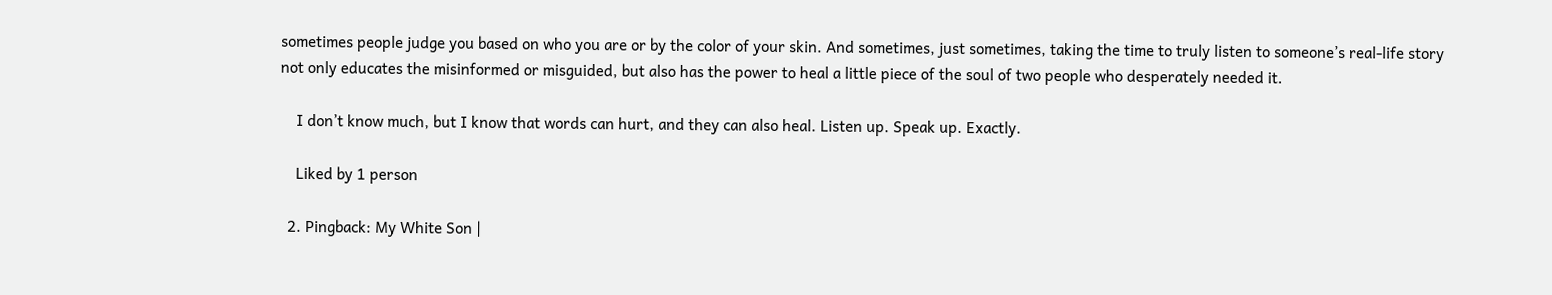sometimes people judge you based on who you are or by the color of your skin. And sometimes, just sometimes, taking the time to truly listen to someone’s real-life story not only educates the misinformed or misguided, but also has the power to heal a little piece of the soul of two people who desperately needed it.

    I don’t know much, but I know that words can hurt, and they can also heal. Listen up. Speak up. Exactly.

    Liked by 1 person

  2. Pingback: My White Son |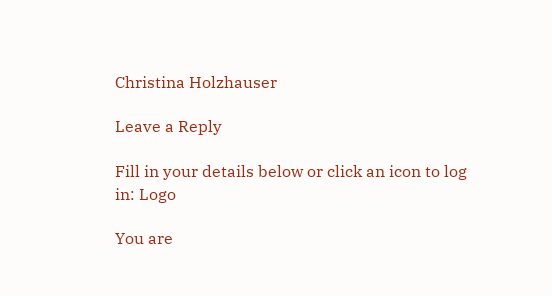Christina Holzhauser

Leave a Reply

Fill in your details below or click an icon to log in: Logo

You are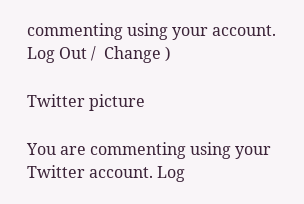commenting using your account. Log Out /  Change )

Twitter picture

You are commenting using your Twitter account. Log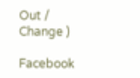Out /  Change )

Facebook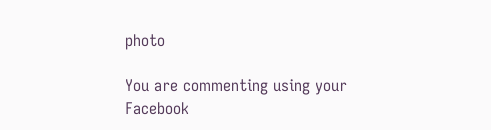photo

You are commenting using your Facebook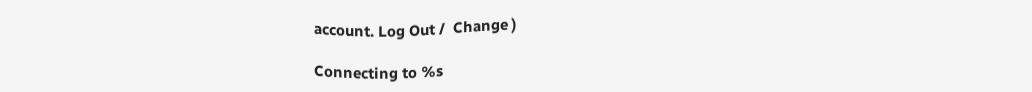account. Log Out /  Change )

Connecting to %s